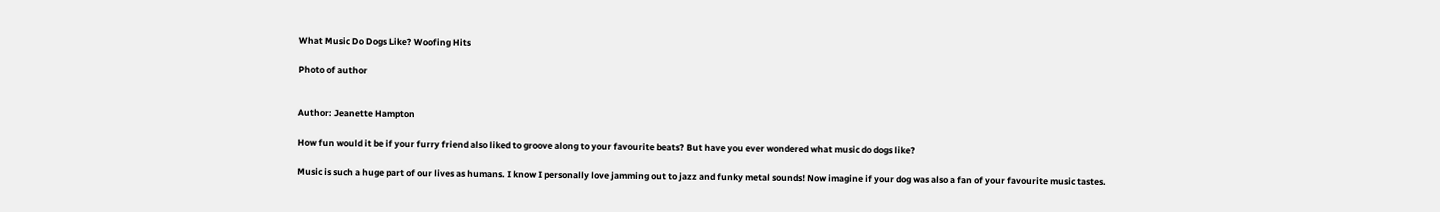What Music Do Dogs Like? Woofing Hits

Photo of author


Author: Jeanette Hampton

How fun would it be if your furry friend also liked to groove along to your favourite beats? But have you ever wondered what music do dogs like?

Music is such a huge part of our lives as humans. I know I personally love jamming out to jazz and funky metal sounds! Now imagine if your dog was also a fan of your favourite music tastes.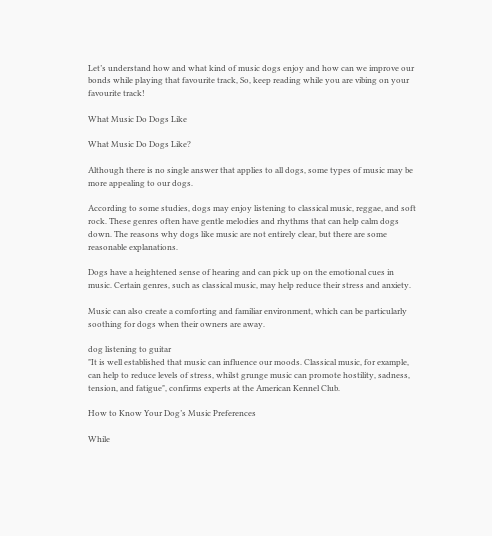Let’s understand how and what kind of music dogs enjoy and how can we improve our bonds while playing that favourite track, So, keep reading while you are vibing on your favourite track!

What Music Do Dogs Like

What Music Do Dogs Like?

Although there is no single answer that applies to all dogs, some types of music may be more appealing to our dogs.

According to some studies, dogs may enjoy listening to classical music, reggae, and soft rock. These genres often have gentle melodies and rhythms that can help calm dogs down. The reasons why dogs like music are not entirely clear, but there are some reasonable explanations.

Dogs have a heightened sense of hearing and can pick up on the emotional cues in music. Certain genres, such as classical music, may help reduce their stress and anxiety.

Music can also create a comforting and familiar environment, which can be particularly soothing for dogs when their owners are away.

dog listening to guitar
"It is well established that music can influence our moods. Classical music, for example, can help to reduce levels of stress, whilst grunge music can promote hostility, sadness, tension, and fatigue", confirms experts at the American Kennel Club.

How to Know Your Dog’s Music Preferences

While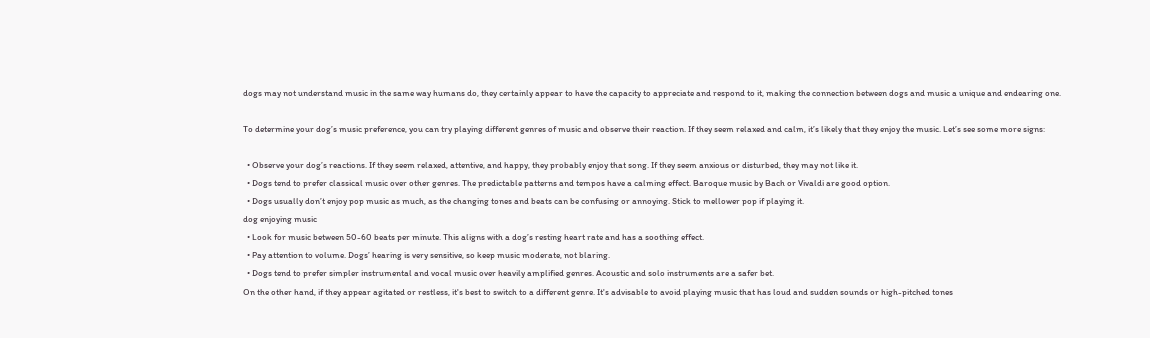dogs may not understand music in the same way humans do, they certainly appear to have the capacity to appreciate and respond to it, making the connection between dogs and music a unique and endearing one.

To determine your dog’s music preference, you can try playing different genres of music and observe their reaction. If they seem relaxed and calm, it’s likely that they enjoy the music. Let’s see some more signs:

  • Observe your dog’s reactions. If they seem relaxed, attentive, and happy, they probably enjoy that song. If they seem anxious or disturbed, they may not like it.
  • Dogs tend to prefer classical music over other genres. The predictable patterns and tempos have a calming effect. Baroque music by Bach or Vivaldi are good option.
  • Dogs usually don’t enjoy pop music as much, as the changing tones and beats can be confusing or annoying. Stick to mellower pop if playing it.
dog enjoying music
  • Look for music between 50-60 beats per minute. This aligns with a dog’s resting heart rate and has a soothing effect.
  • Pay attention to volume. Dogs’ hearing is very sensitive, so keep music moderate, not blaring.
  • Dogs tend to prefer simpler instrumental and vocal music over heavily amplified genres. Acoustic and solo instruments are a safer bet.
On the other hand, if they appear agitated or restless, it's best to switch to a different genre. It's advisable to avoid playing music that has loud and sudden sounds or high-pitched tones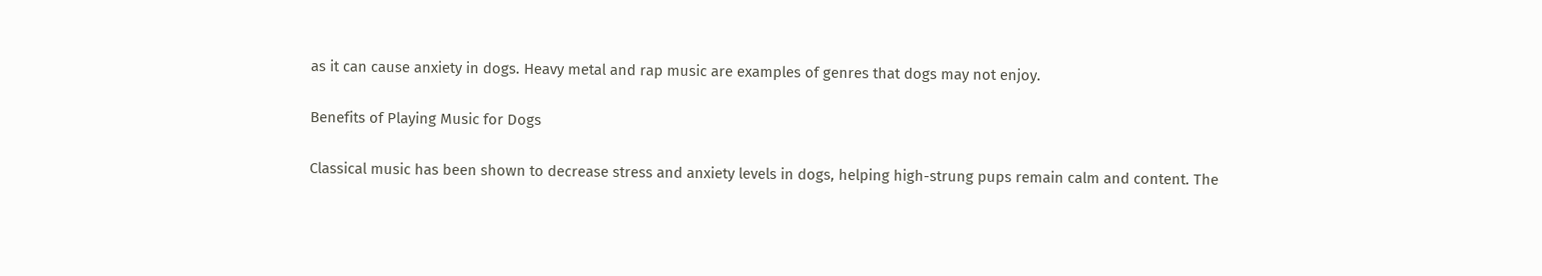as it can cause anxiety in dogs. Heavy metal and rap music are examples of genres that dogs may not enjoy.

Benefits of Playing Music for Dogs

Classical music has been shown to decrease stress and anxiety levels in dogs, helping high-strung pups remain calm and content. The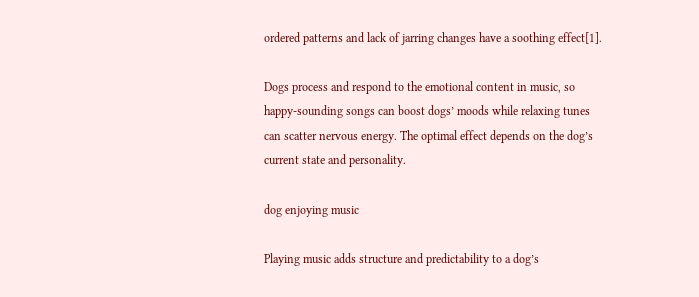ordered patterns and lack of jarring changes have a soothing effect[1].

Dogs process and respond to the emotional content in music, so happy-sounding songs can boost dogs’ moods while relaxing tunes can scatter nervous energy. The optimal effect depends on the dog’s current state and personality.

dog enjoying music

Playing music adds structure and predictability to a dog’s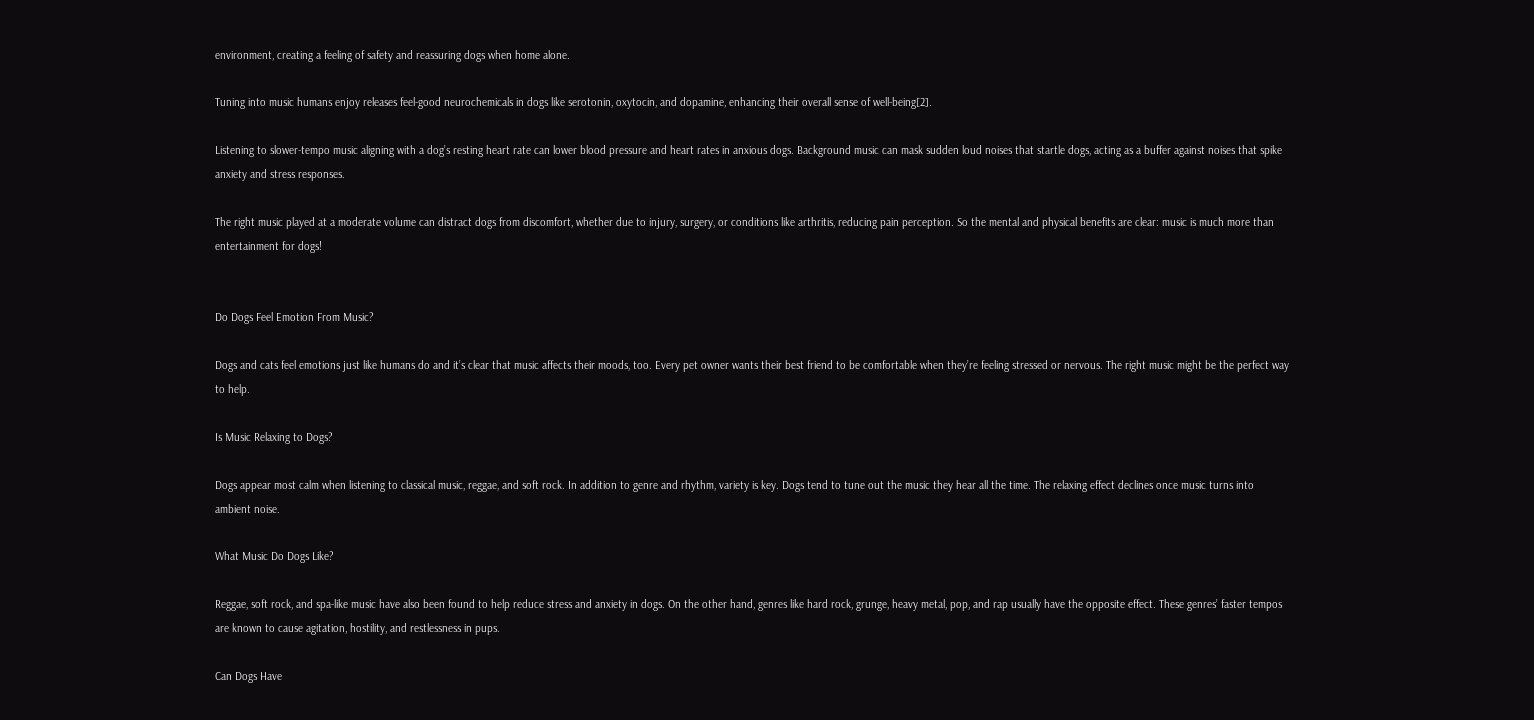environment, creating a feeling of safety and reassuring dogs when home alone.

Tuning into music humans enjoy releases feel-good neurochemicals in dogs like serotonin, oxytocin, and dopamine, enhancing their overall sense of well-being[2].

Listening to slower-tempo music aligning with a dog’s resting heart rate can lower blood pressure and heart rates in anxious dogs. Background music can mask sudden loud noises that startle dogs, acting as a buffer against noises that spike anxiety and stress responses.

The right music played at a moderate volume can distract dogs from discomfort, whether due to injury, surgery, or conditions like arthritis, reducing pain perception. So the mental and physical benefits are clear: music is much more than entertainment for dogs!


Do Dogs Feel Emotion From Music?

Dogs and cats feel emotions just like humans do and it’s clear that music affects their moods, too. Every pet owner wants their best friend to be comfortable when they’re feeling stressed or nervous. The right music might be the perfect way to help.

Is Music Relaxing to Dogs?

Dogs appear most calm when listening to classical music, reggae, and soft rock. In addition to genre and rhythm, variety is key. Dogs tend to tune out the music they hear all the time. The relaxing effect declines once music turns into ambient noise.

What Music Do Dogs Like?

Reggae, soft rock, and spa-like music have also been found to help reduce stress and anxiety in dogs. On the other hand, genres like hard rock, grunge, heavy metal, pop, and rap usually have the opposite effect. These genres’ faster tempos are known to cause agitation, hostility, and restlessness in pups.

Can Dogs Have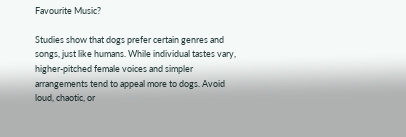Favourite Music?

Studies show that dogs prefer certain genres and songs, just like humans. While individual tastes vary, higher-pitched female voices and simpler arrangements tend to appeal more to dogs. Avoid loud, chaotic, or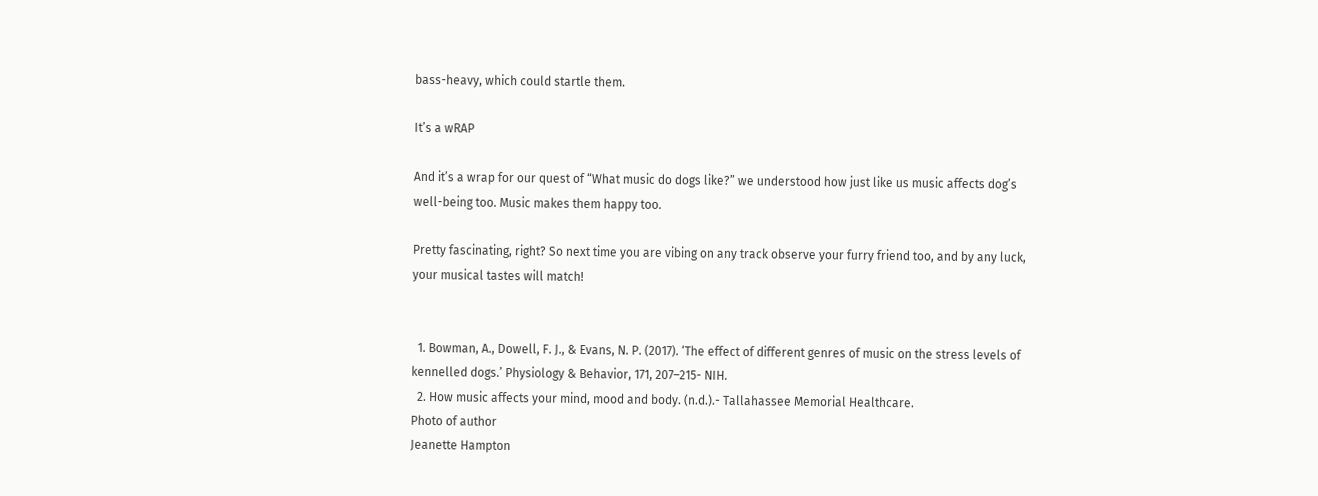bass-heavy, which could startle them.

It’s a wRAP

And it’s a wrap for our quest of “What music do dogs like?” we understood how just like us music affects dog’s well-being too. Music makes them happy too.

Pretty fascinating, right? So next time you are vibing on any track observe your furry friend too, and by any luck, your musical tastes will match!


  1. Bowman, A., Dowell, F. J., & Evans, N. P. (2017). ‘The effect of different genres of music on the stress levels of kennelled dogs.’ Physiology & Behavior, 171, 207–215- NIH.
  2. How music affects your mind, mood and body. (n.d.).- Tallahassee Memorial Healthcare.
Photo of author
Jeanette Hampton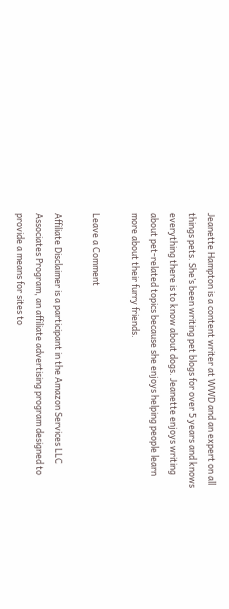Jeanette Hampton is a content writer at WWD and an expert on all things pets. She’s been writing pet blogs for over 5 years and knows everything there is to know about dogs. Jeanette enjoys writing about pet-related topics because she enjoys helping people learn more about their furry friends.

Leave a Comment

Affiliate Disclaimer is a participant in the Amazon Services LLC Associates Program, an affiliate advertising program designed to provide a means for sites to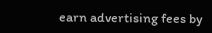earn advertising fees by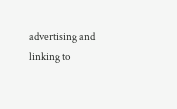advertising and linking to